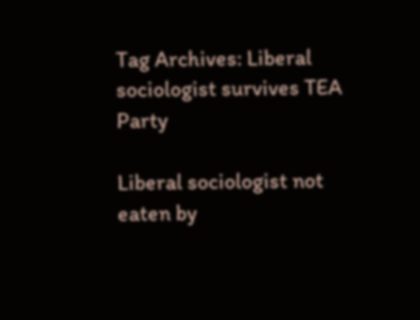Tag Archives: Liberal sociologist survives TEA Party

Liberal sociologist not eaten by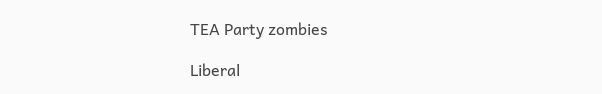TEA Party zombies

Liberal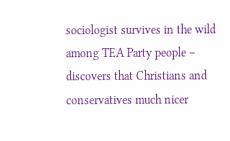sociologist survives in the wild among TEA Party people – discovers that Christians and conservatives much nicer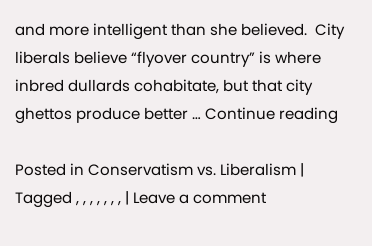and more intelligent than she believed.  City liberals believe “flyover country” is where inbred dullards cohabitate, but that city ghettos produce better … Continue reading

Posted in Conservatism vs. Liberalism | Tagged , , , , , , , | Leave a comment